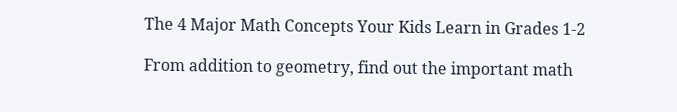The 4 Major Math Concepts Your Kids Learn in Grades 1-2

From addition to geometry, find out the important math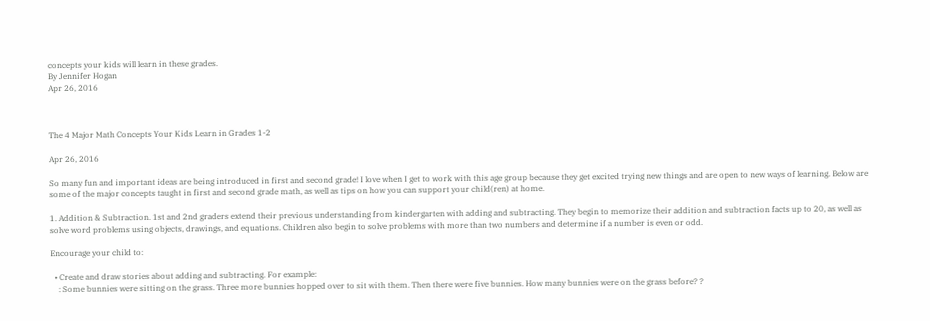concepts your kids will learn in these grades.
By Jennifer Hogan
Apr 26, 2016



The 4 Major Math Concepts Your Kids Learn in Grades 1-2

Apr 26, 2016

So many fun and important ideas are being introduced in first and second grade! I love when I get to work with this age group because they get excited trying new things and are open to new ways of learning. Below are some of the major concepts taught in first and second grade math, as well as tips on how you can support your child(ren) at home.

1. Addition & Subtraction. 1st and 2nd graders extend their previous understanding from kindergarten with adding and subtracting. They begin to memorize their addition and subtraction facts up to 20, as well as solve word problems using objects, drawings, and equations. Children also begin to solve problems with more than two numbers and determine if a number is even or odd.

Encourage your child to:

  • Create and draw stories about adding and subtracting. For example:
    : Some bunnies were sitting on the grass. Three more bunnies hopped over to sit with them. Then there were five bunnies. How many bunnies were on the grass before? ?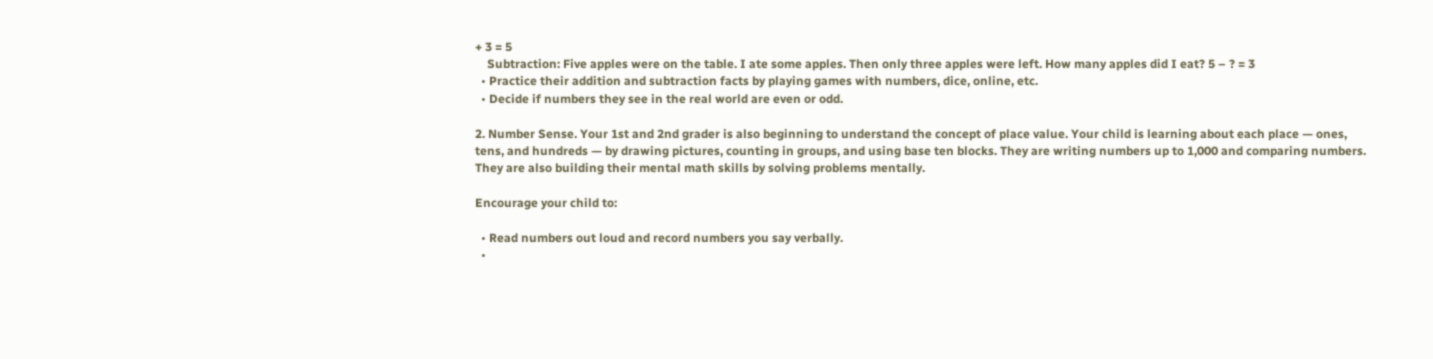+ 3 = 5
    Subtraction: Five apples were on the table. I ate some apples. Then only three apples were left. How many apples did I eat? 5 – ? = 3
  • Practice their addition and subtraction facts by playing games with numbers, dice, online, etc.
  • Decide if numbers they see in the real world are even or odd.

2. Number Sense. Your 1st and 2nd grader is also beginning to understand the concept of place value. Your child is learning about each place — ones, tens, and hundreds — by drawing pictures, counting in groups, and using base ten blocks. They are writing numbers up to 1,000 and comparing numbers. They are also building their mental math skills by solving problems mentally.

Encourage your child to:

  • Read numbers out loud and record numbers you say verbally.
  •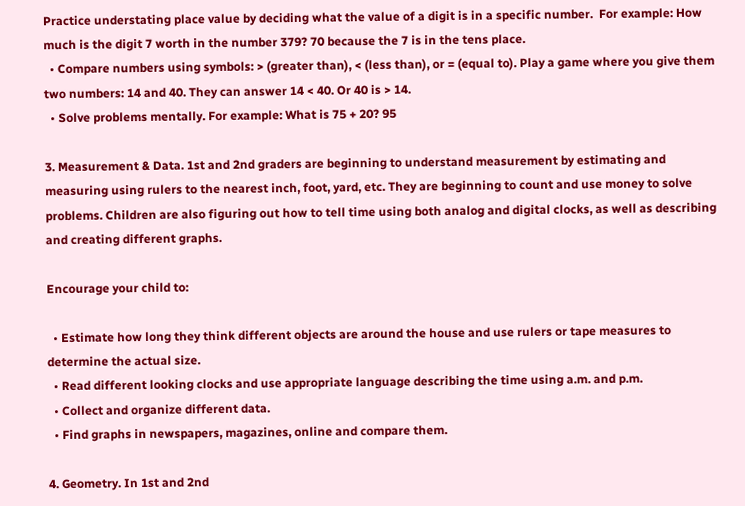Practice understating place value by deciding what the value of a digit is in a specific number.  For example: How much is the digit 7 worth in the number 379? 70 because the 7 is in the tens place.
  • Compare numbers using symbols: > (greater than), < (less than), or = (equal to). Play a game where you give them two numbers: 14 and 40. They can answer 14 < 40. Or 40 is > 14.
  • Solve problems mentally. For example: What is 75 + 20? 95

3. Measurement & Data. 1st and 2nd graders are beginning to understand measurement by estimating and measuring using rulers to the nearest inch, foot, yard, etc. They are beginning to count and use money to solve problems. Children are also figuring out how to tell time using both analog and digital clocks, as well as describing and creating different graphs.

Encourage your child to:

  • Estimate how long they think different objects are around the house and use rulers or tape measures to determine the actual size.
  • Read different looking clocks and use appropriate language describing the time using a.m. and p.m.
  • Collect and organize different data.
  • Find graphs in newspapers, magazines, online and compare them.

4. Geometry. In 1st and 2nd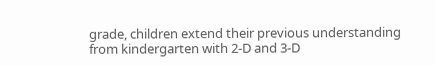grade, children extend their previous understanding from kindergarten with 2-D and 3-D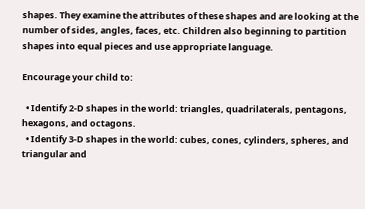shapes. They examine the attributes of these shapes and are looking at the number of sides, angles, faces, etc. Children also beginning to partition shapes into equal pieces and use appropriate language.

Encourage your child to:

  • Identify 2-D shapes in the world: triangles, quadrilaterals, pentagons, hexagons, and octagons.
  • Identify 3-D shapes in the world: cubes, cones, cylinders, spheres, and triangular and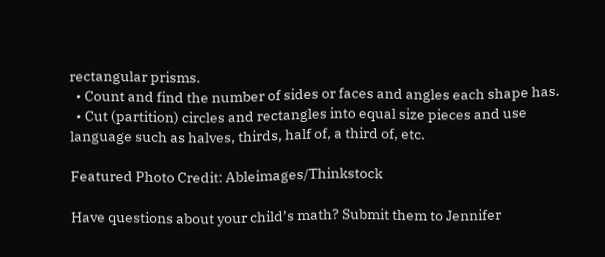rectangular prisms.
  • Count and find the number of sides or faces and angles each shape has.
  • Cut (partition) circles and rectangles into equal size pieces and use language such as halves, thirds, half of, a third of, etc.

Featured Photo Credit: Ableimages/Thinkstock

Have questions about your child’s math? Submit them to Jennifer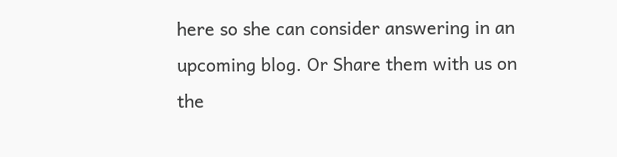here so she can consider answering in an upcoming blog. Or Share them with us on the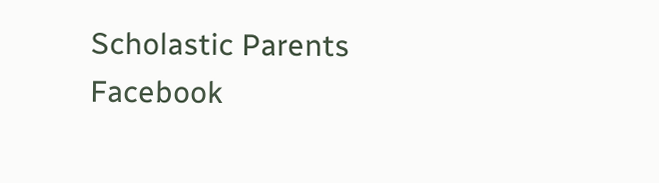Scholastic Parents Facebook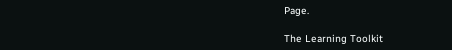Page.

The Learning Toolkit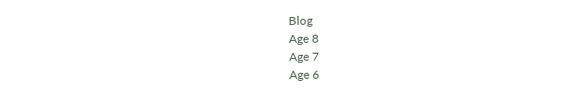Blog
Age 8
Age 7
Age 6